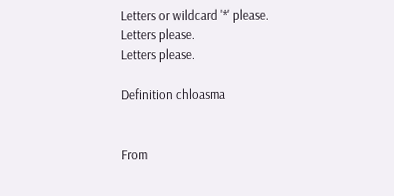Letters or wildcard '*' please.
Letters please.
Letters please.

Definition chloasma


From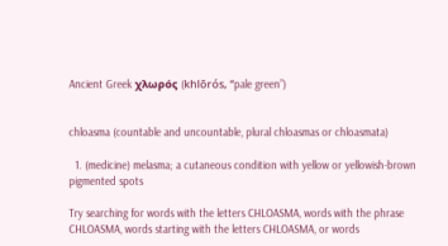Ancient Greek χλωρός (khlōrós, “pale green”)


chloasma (countable and uncountable, plural chloasmas or chloasmata)

  1. (medicine) melasma; a cutaneous condition with yellow or yellowish-brown pigmented spots

Try searching for words with the letters CHLOASMA, words with the phrase CHLOASMA, words starting with the letters CHLOASMA, or words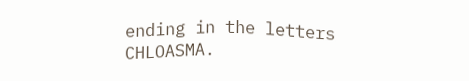ending in the letters CHLOASMA.